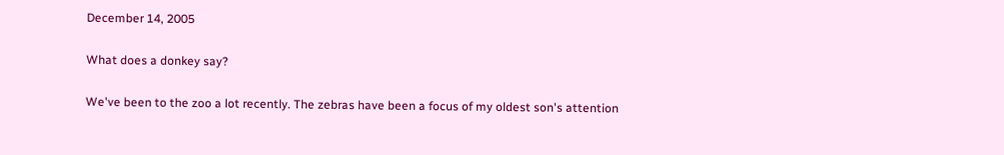December 14, 2005

What does a donkey say?

We've been to the zoo a lot recently. The zebras have been a focus of my oldest son's attention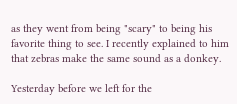as they went from being "scary" to being his favorite thing to see. I recently explained to him that zebras make the same sound as a donkey.

Yesterday before we left for the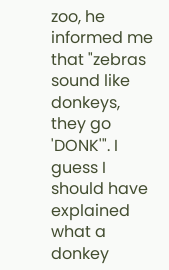zoo, he informed me that "zebras sound like donkeys, they go 'DONK'". I guess I should have explained what a donkey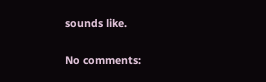sounds like.

No comments: